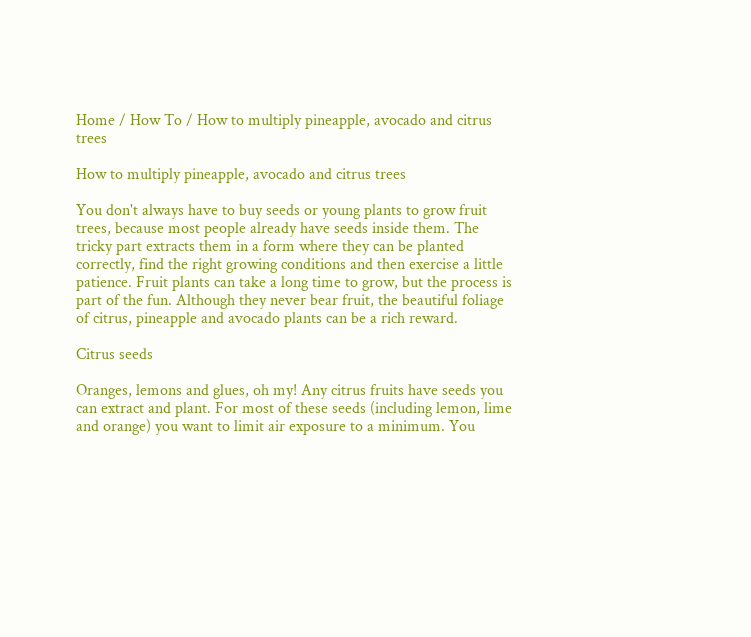Home / How To / How to multiply pineapple, avocado and citrus trees

How to multiply pineapple, avocado and citrus trees

You don't always have to buy seeds or young plants to grow fruit trees, because most people already have seeds inside them. The tricky part extracts them in a form where they can be planted correctly, find the right growing conditions and then exercise a little patience. Fruit plants can take a long time to grow, but the process is part of the fun. Although they never bear fruit, the beautiful foliage of citrus, pineapple and avocado plants can be a rich reward.

Citrus seeds

Oranges, lemons and glues, oh my! Any citrus fruits have seeds you can extract and plant. For most of these seeds (including lemon, lime and orange) you want to limit air exposure to a minimum. You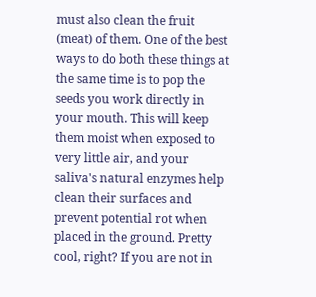must also clean the fruit (meat) of them. One of the best ways to do both these things at the same time is to pop the seeds you work directly in your mouth. This will keep them moist when exposed to very little air, and your saliva's natural enzymes help clean their surfaces and prevent potential rot when placed in the ground. Pretty cool, right? If you are not in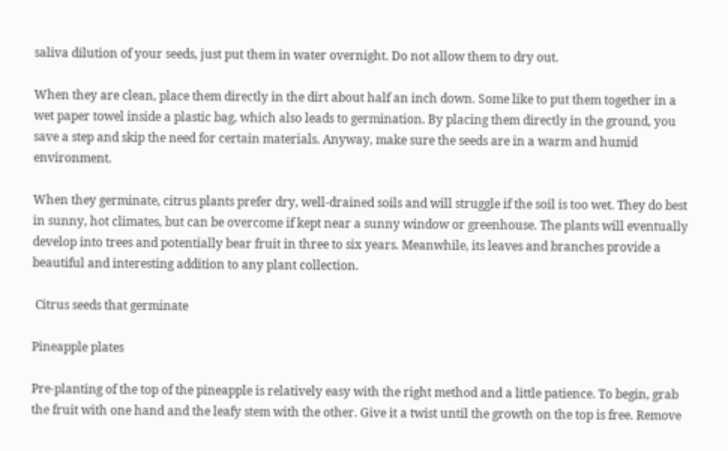saliva dilution of your seeds, just put them in water overnight. Do not allow them to dry out.

When they are clean, place them directly in the dirt about half an inch down. Some like to put them together in a wet paper towel inside a plastic bag, which also leads to germination. By placing them directly in the ground, you save a step and skip the need for certain materials. Anyway, make sure the seeds are in a warm and humid environment.

When they germinate, citrus plants prefer dry, well-drained soils and will struggle if the soil is too wet. They do best in sunny, hot climates, but can be overcome if kept near a sunny window or greenhouse. The plants will eventually develop into trees and potentially bear fruit in three to six years. Meanwhile, its leaves and branches provide a beautiful and interesting addition to any plant collection.

 Citrus seeds that germinate

Pineapple plates

Pre-planting of the top of the pineapple is relatively easy with the right method and a little patience. To begin, grab the fruit with one hand and the leafy stem with the other. Give it a twist until the growth on the top is free. Remove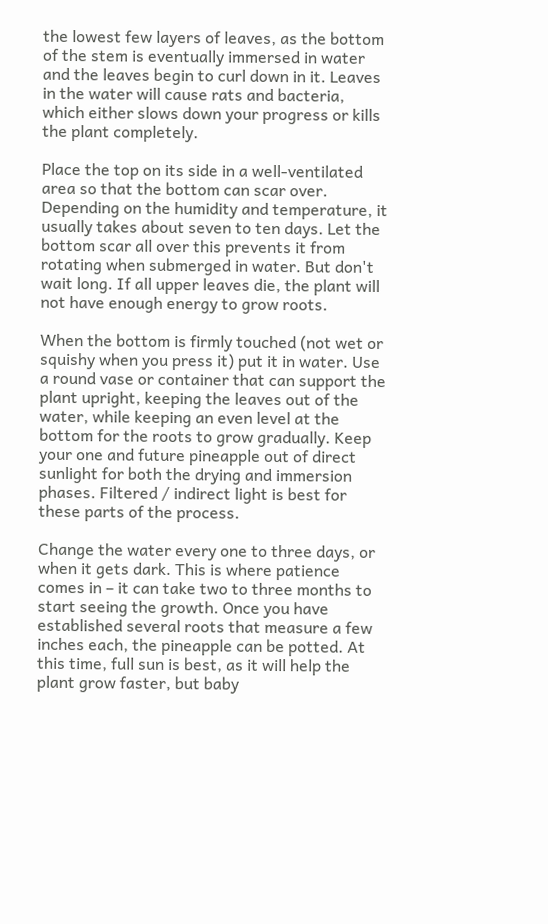the lowest few layers of leaves, as the bottom of the stem is eventually immersed in water and the leaves begin to curl down in it. Leaves in the water will cause rats and bacteria, which either slows down your progress or kills the plant completely.

Place the top on its side in a well-ventilated area so that the bottom can scar over. Depending on the humidity and temperature, it usually takes about seven to ten days. Let the bottom scar all over this prevents it from rotating when submerged in water. But don't wait long. If all upper leaves die, the plant will not have enough energy to grow roots.

When the bottom is firmly touched (not wet or squishy when you press it) put it in water. Use a round vase or container that can support the plant upright, keeping the leaves out of the water, while keeping an even level at the bottom for the roots to grow gradually. Keep your one and future pineapple out of direct sunlight for both the drying and immersion phases. Filtered / indirect light is best for these parts of the process.

Change the water every one to three days, or when it gets dark. This is where patience comes in – it can take two to three months to start seeing the growth. Once you have established several roots that measure a few inches each, the pineapple can be potted. At this time, full sun is best, as it will help the plant grow faster, but baby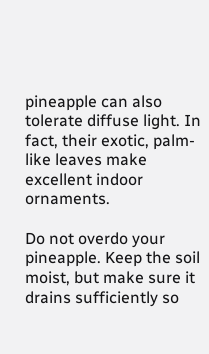pineapple can also tolerate diffuse light. In fact, their exotic, palm-like leaves make excellent indoor ornaments.

Do not overdo your pineapple. Keep the soil moist, but make sure it drains sufficiently so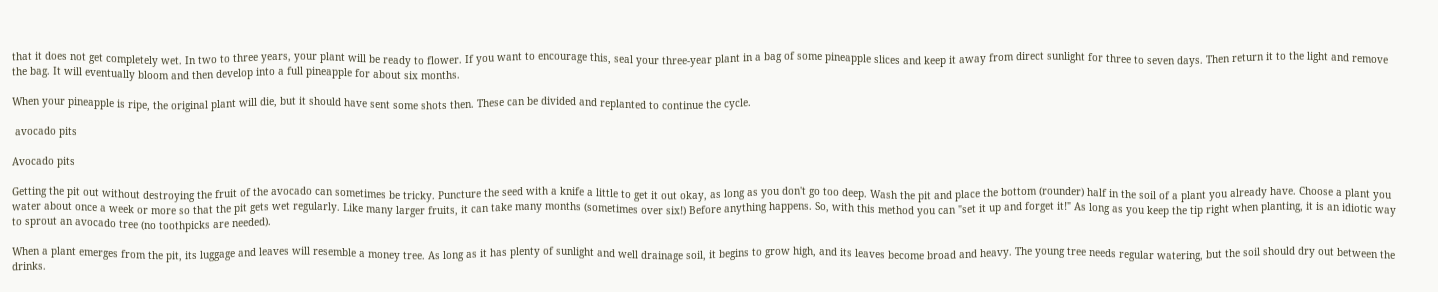that it does not get completely wet. In two to three years, your plant will be ready to flower. If you want to encourage this, seal your three-year plant in a bag of some pineapple slices and keep it away from direct sunlight for three to seven days. Then return it to the light and remove the bag. It will eventually bloom and then develop into a full pineapple for about six months.

When your pineapple is ripe, the original plant will die, but it should have sent some shots then. These can be divided and replanted to continue the cycle.

 avocado pits

Avocado pits

Getting the pit out without destroying the fruit of the avocado can sometimes be tricky. Puncture the seed with a knife a little to get it out okay, as long as you don't go too deep. Wash the pit and place the bottom (rounder) half in the soil of a plant you already have. Choose a plant you water about once a week or more so that the pit gets wet regularly. Like many larger fruits, it can take many months (sometimes over six!) Before anything happens. So, with this method you can "set it up and forget it!" As long as you keep the tip right when planting, it is an idiotic way to sprout an avocado tree (no toothpicks are needed).

When a plant emerges from the pit, its luggage and leaves will resemble a money tree. As long as it has plenty of sunlight and well drainage soil, it begins to grow high, and its leaves become broad and heavy. The young tree needs regular watering, but the soil should dry out between the drinks.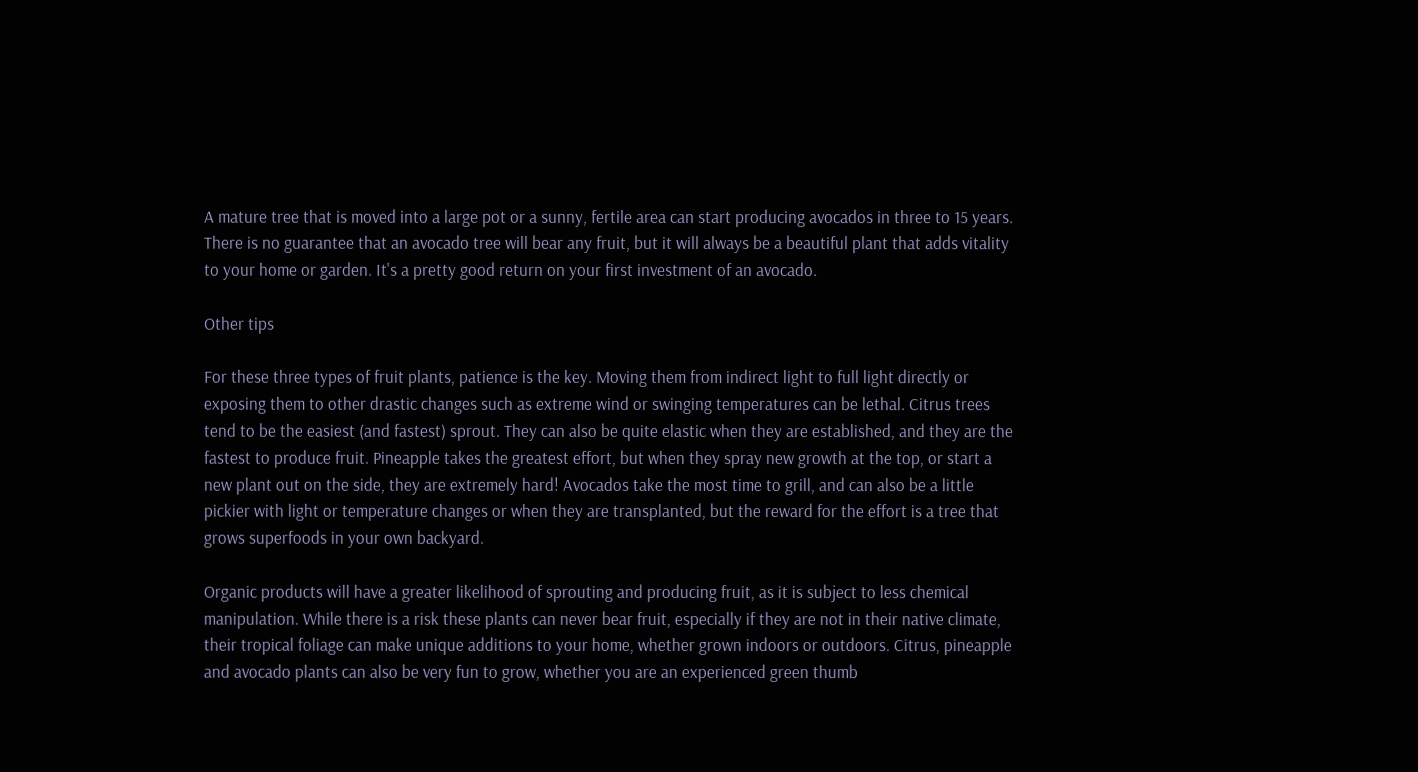A mature tree that is moved into a large pot or a sunny, fertile area can start producing avocados in three to 15 years. There is no guarantee that an avocado tree will bear any fruit, but it will always be a beautiful plant that adds vitality to your home or garden. It's a pretty good return on your first investment of an avocado.

Other tips

For these three types of fruit plants, patience is the key. Moving them from indirect light to full light directly or exposing them to other drastic changes such as extreme wind or swinging temperatures can be lethal. Citrus trees tend to be the easiest (and fastest) sprout. They can also be quite elastic when they are established, and they are the fastest to produce fruit. Pineapple takes the greatest effort, but when they spray new growth at the top, or start a new plant out on the side, they are extremely hard! Avocados take the most time to grill, and can also be a little pickier with light or temperature changes or when they are transplanted, but the reward for the effort is a tree that grows superfoods in your own backyard.

Organic products will have a greater likelihood of sprouting and producing fruit, as it is subject to less chemical manipulation. While there is a risk these plants can never bear fruit, especially if they are not in their native climate, their tropical foliage can make unique additions to your home, whether grown indoors or outdoors. Citrus, pineapple and avocado plants can also be very fun to grow, whether you are an experienced green thumb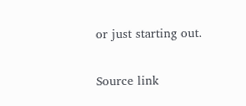or just starting out.

Source link